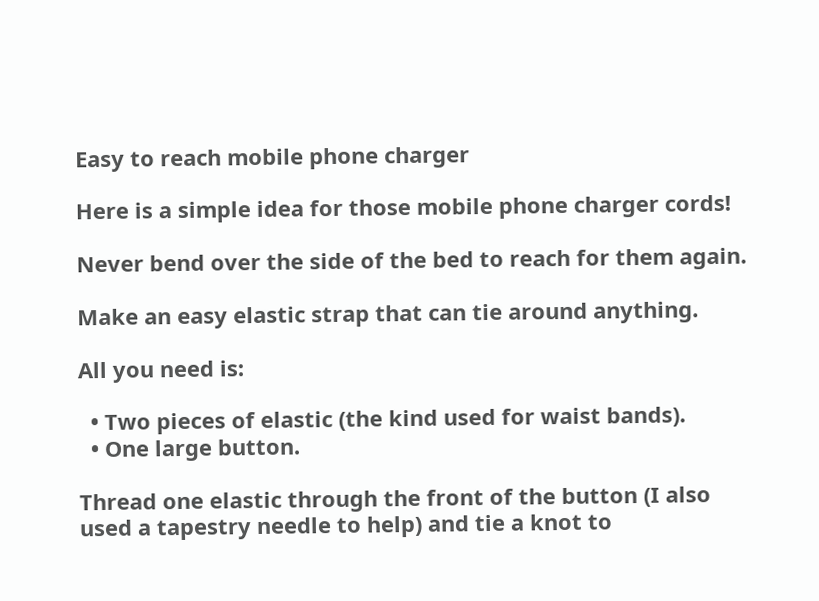Easy to reach mobile phone charger

Here is a simple idea for those mobile phone charger cords!

Never bend over the side of the bed to reach for them again.

Make an easy elastic strap that can tie around anything.

All you need is:

  • Two pieces of elastic (the kind used for waist bands).
  • One large button.

Thread one elastic through the front of the button (I also used a tapestry needle to help) and tie a knot to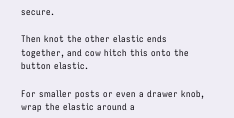secure.

Then knot the other elastic ends together, and cow hitch this onto the button elastic.

For smaller posts or even a drawer knob, wrap the elastic around a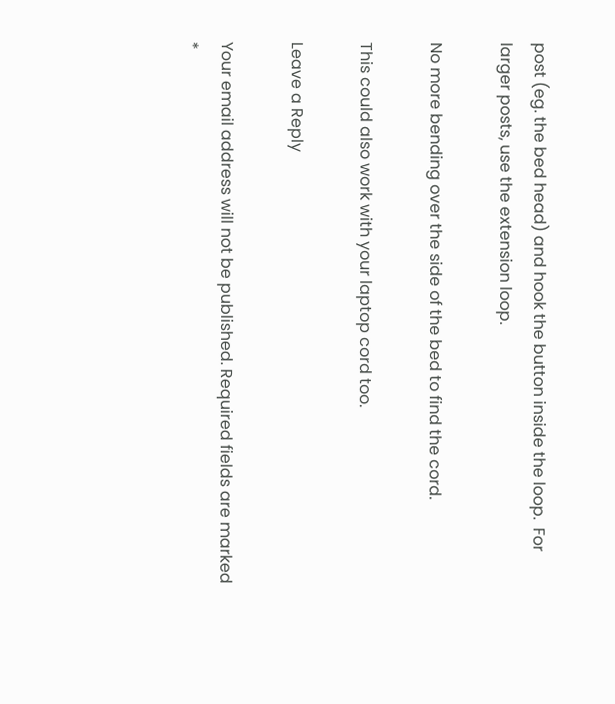post (eg. the bed head) and hook the button inside the loop.  For larger posts, use the extension loop.

No more bending over the side of the bed to find the cord.

This could also work with your laptop cord too.

Leave a Reply

Your email address will not be published. Required fields are marked *